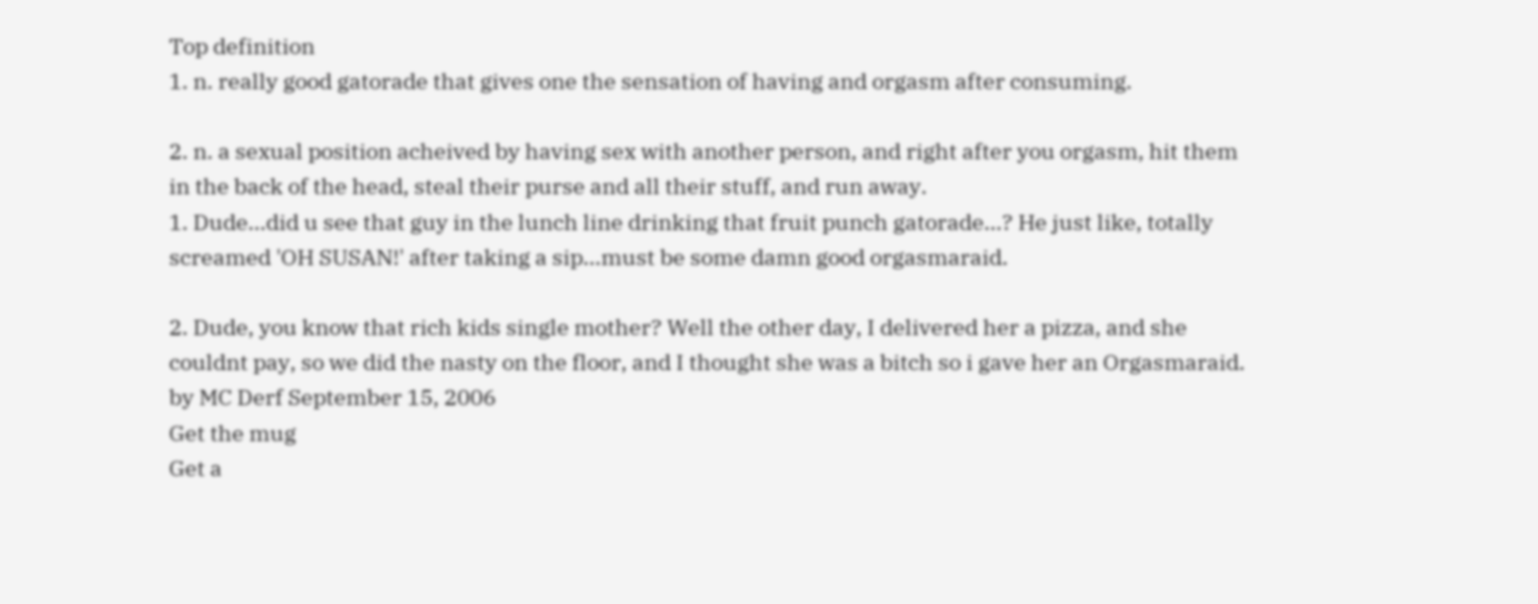Top definition
1. n. really good gatorade that gives one the sensation of having and orgasm after consuming.

2. n. a sexual position acheived by having sex with another person, and right after you orgasm, hit them in the back of the head, steal their purse and all their stuff, and run away.
1. Dude...did u see that guy in the lunch line drinking that fruit punch gatorade...? He just like, totally screamed 'OH SUSAN!' after taking a sip...must be some damn good orgasmaraid.

2. Dude, you know that rich kids single mother? Well the other day, I delivered her a pizza, and she couldnt pay, so we did the nasty on the floor, and I thought she was a bitch so i gave her an Orgasmaraid.
by MC Derf September 15, 2006
Get the mug
Get a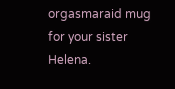orgasmaraid mug for your sister Helena.